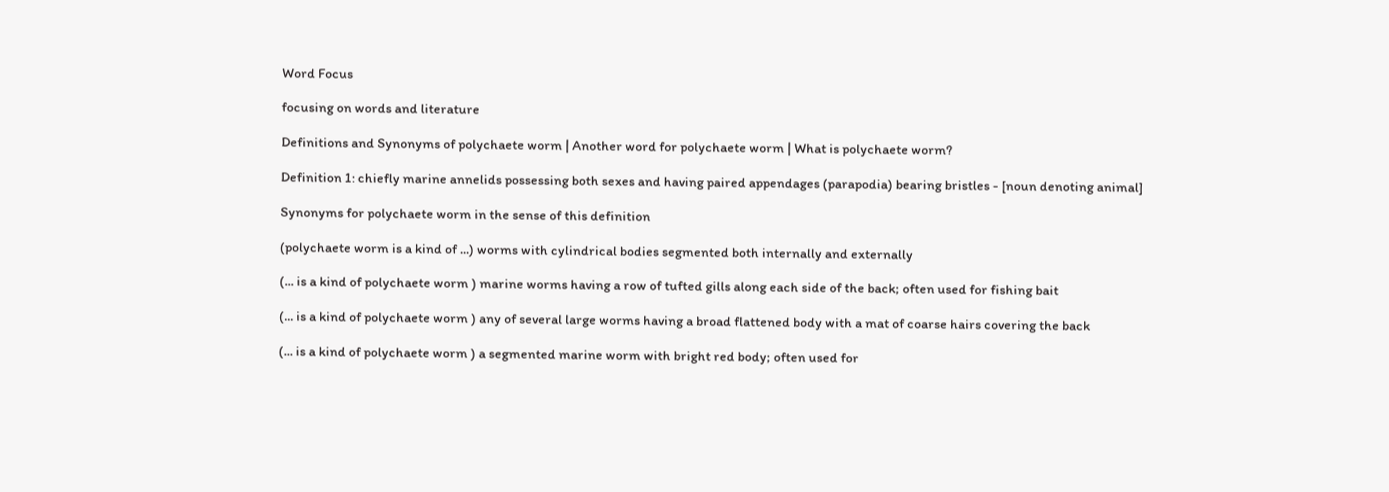Word Focus

focusing on words and literature

Definitions and Synonyms of polychaete worm | Another word for polychaete worm | What is polychaete worm?

Definition 1: chiefly marine annelids possessing both sexes and having paired appendages (parapodia) bearing bristles - [noun denoting animal]

Synonyms for polychaete worm in the sense of this definition

(polychaete worm is a kind of ...) worms with cylindrical bodies segmented both internally and externally

(... is a kind of polychaete worm ) marine worms having a row of tufted gills along each side of the back; often used for fishing bait

(... is a kind of polychaete worm ) any of several large worms having a broad flattened body with a mat of coarse hairs covering the back

(... is a kind of polychaete worm ) a segmented marine worm with bright red body; often used for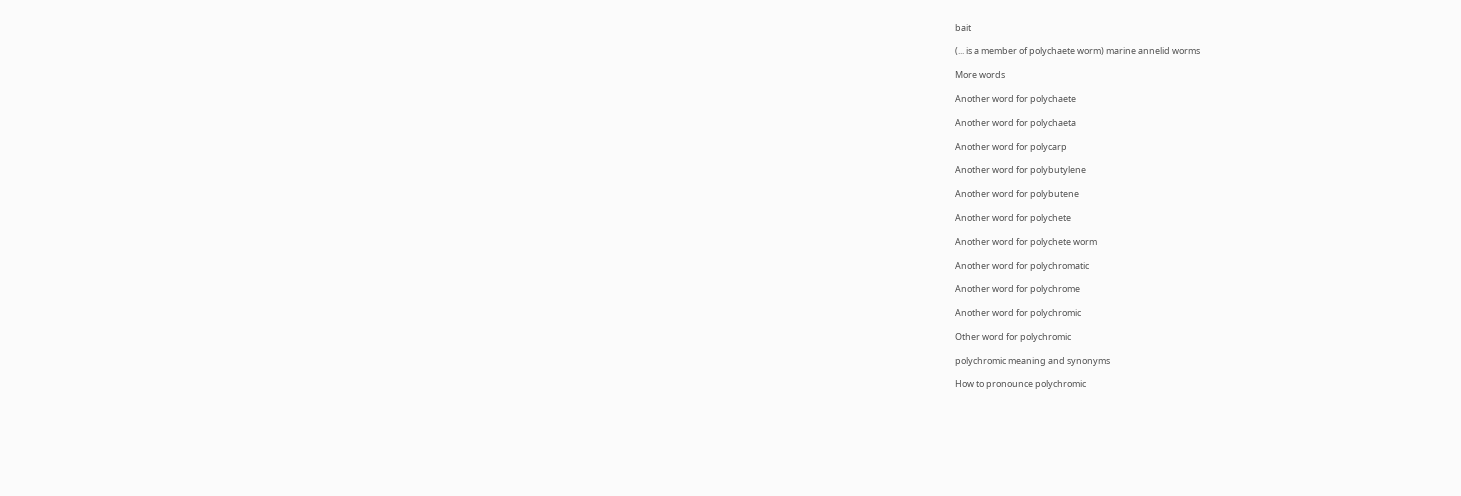bait

(... is a member of polychaete worm) marine annelid worms

More words

Another word for polychaete

Another word for polychaeta

Another word for polycarp

Another word for polybutylene

Another word for polybutene

Another word for polychete

Another word for polychete worm

Another word for polychromatic

Another word for polychrome

Another word for polychromic

Other word for polychromic

polychromic meaning and synonyms

How to pronounce polychromic